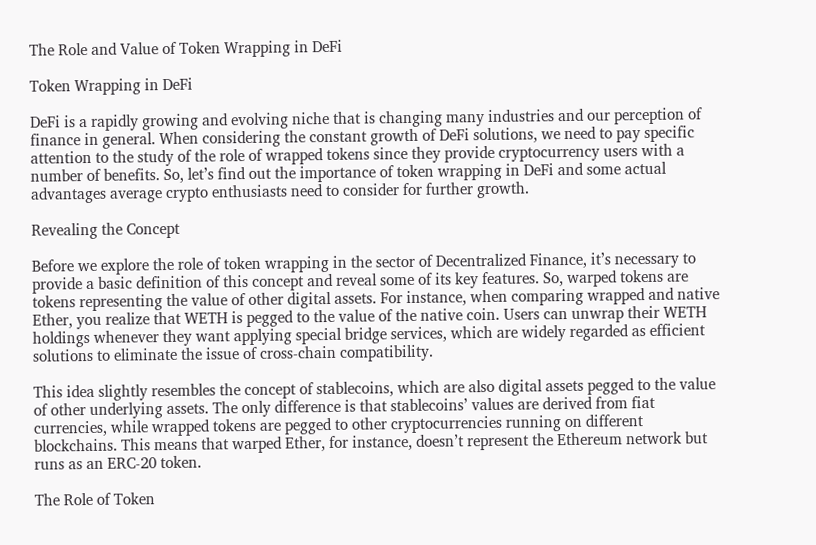The Role and Value of Token Wrapping in DeFi

Token Wrapping in DeFi

DeFi is a rapidly growing and evolving niche that is changing many industries and our perception of finance in general. When considering the constant growth of DeFi solutions, we need to pay specific attention to the study of the role of wrapped tokens since they provide cryptocurrency users with a number of benefits. So, let’s find out the importance of token wrapping in DeFi and some actual advantages average crypto enthusiasts need to consider for further growth.

Revealing the Concept

Before we explore the role of token wrapping in the sector of Decentralized Finance, it’s necessary to provide a basic definition of this concept and reveal some of its key features. So, warped tokens are tokens representing the value of other digital assets. For instance, when comparing wrapped and native Ether, you realize that WETH is pegged to the value of the native coin. Users can unwrap their WETH holdings whenever they want applying special bridge services, which are widely regarded as efficient solutions to eliminate the issue of cross-chain compatibility.

This idea slightly resembles the concept of stablecoins, which are also digital assets pegged to the value of other underlying assets. The only difference is that stablecoins’ values are derived from fiat currencies, while wrapped tokens are pegged to other cryptocurrencies running on different blockchains. This means that warped Ether, for instance, doesn’t represent the Ethereum network but runs as an ERC-20 token.

The Role of Token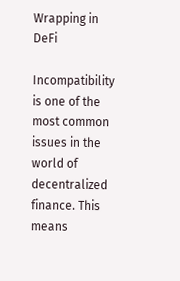Wrapping in DeFi

Incompatibility is one of the most common issues in the world of decentralized finance. This means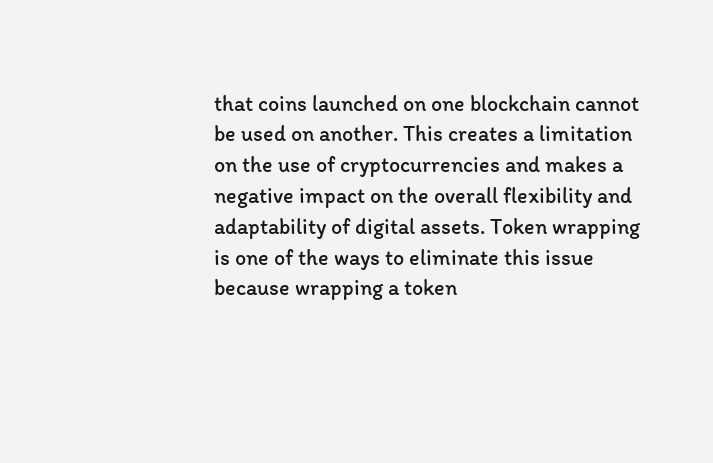that coins launched on one blockchain cannot be used on another. This creates a limitation on the use of cryptocurrencies and makes a negative impact on the overall flexibility and adaptability of digital assets. Token wrapping is one of the ways to eliminate this issue because wrapping a token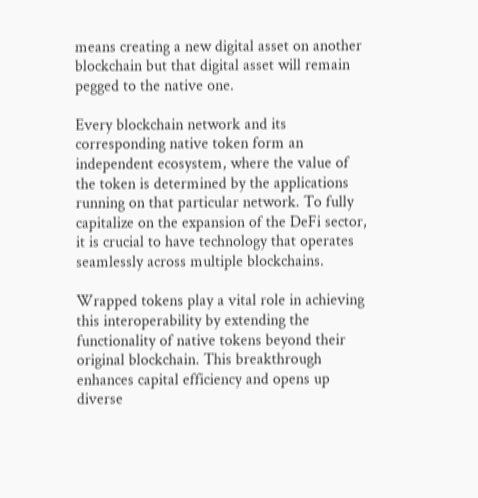means creating a new digital asset on another blockchain but that digital asset will remain pegged to the native one.

Every blockchain network and its corresponding native token form an independent ecosystem, where the value of the token is determined by the applications running on that particular network. To fully capitalize on the expansion of the DeFi sector, it is crucial to have technology that operates seamlessly across multiple blockchains.

Wrapped tokens play a vital role in achieving this interoperability by extending the functionality of native tokens beyond their original blockchain. This breakthrough enhances capital efficiency and opens up diverse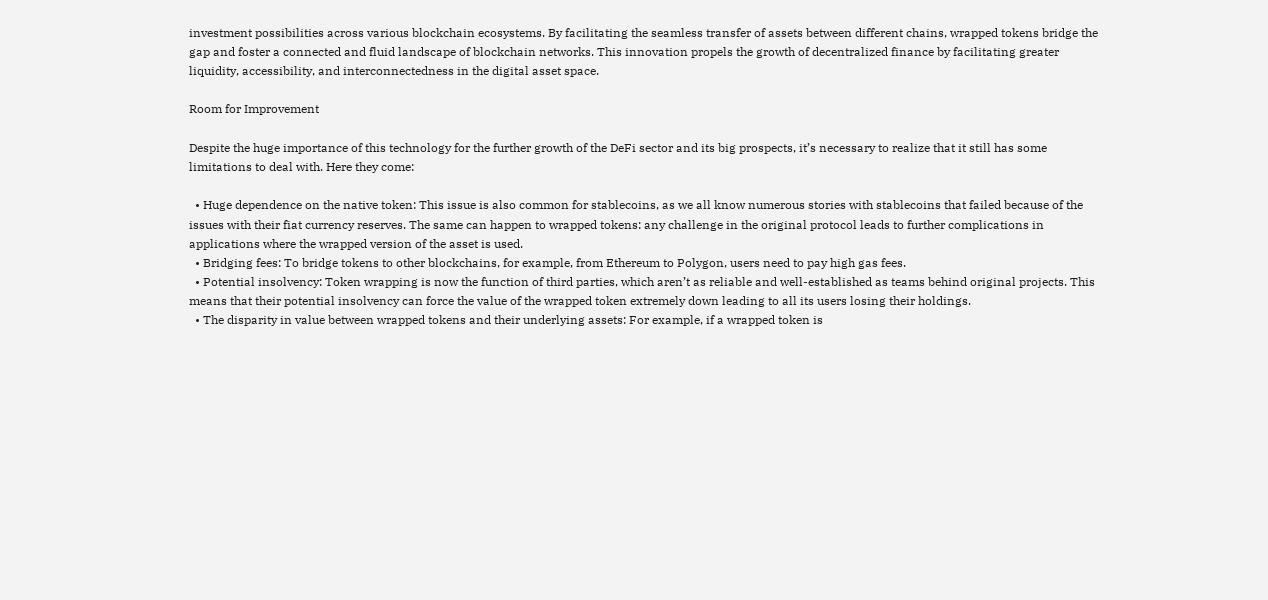investment possibilities across various blockchain ecosystems. By facilitating the seamless transfer of assets between different chains, wrapped tokens bridge the gap and foster a connected and fluid landscape of blockchain networks. This innovation propels the growth of decentralized finance by facilitating greater liquidity, accessibility, and interconnectedness in the digital asset space.

Room for Improvement

Despite the huge importance of this technology for the further growth of the DeFi sector and its big prospects, it’s necessary to realize that it still has some limitations to deal with. Here they come:

  • Huge dependence on the native token: This issue is also common for stablecoins, as we all know numerous stories with stablecoins that failed because of the issues with their fiat currency reserves. The same can happen to wrapped tokens: any challenge in the original protocol leads to further complications in applications where the wrapped version of the asset is used.
  • Bridging fees: To bridge tokens to other blockchains, for example, from Ethereum to Polygon, users need to pay high gas fees.
  • Potential insolvency: Token wrapping is now the function of third parties, which aren’t as reliable and well-established as teams behind original projects. This means that their potential insolvency can force the value of the wrapped token extremely down leading to all its users losing their holdings.
  • The disparity in value between wrapped tokens and their underlying assets: For example, if a wrapped token is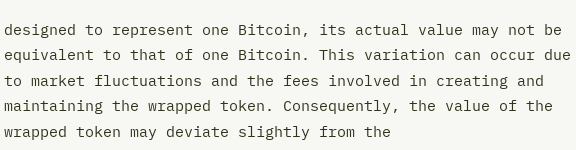designed to represent one Bitcoin, its actual value may not be equivalent to that of one Bitcoin. This variation can occur due to market fluctuations and the fees involved in creating and maintaining the wrapped token. Consequently, the value of the wrapped token may deviate slightly from the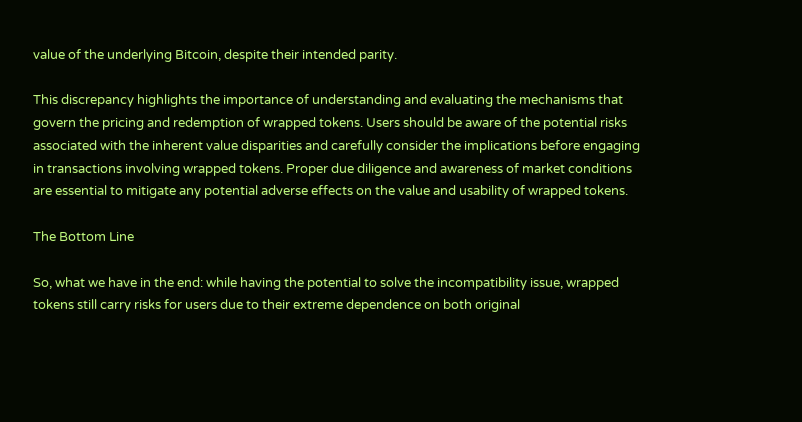value of the underlying Bitcoin, despite their intended parity.

This discrepancy highlights the importance of understanding and evaluating the mechanisms that govern the pricing and redemption of wrapped tokens. Users should be aware of the potential risks associated with the inherent value disparities and carefully consider the implications before engaging in transactions involving wrapped tokens. Proper due diligence and awareness of market conditions are essential to mitigate any potential adverse effects on the value and usability of wrapped tokens.

The Bottom Line

So, what we have in the end: while having the potential to solve the incompatibility issue, wrapped tokens still carry risks for users due to their extreme dependence on both original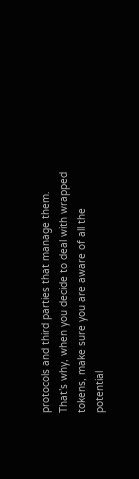protocols and third parties that manage them. That’s why, when you decide to deal with wrapped tokens, make sure you are aware of all the potential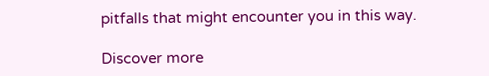pitfalls that might encounter you in this way.

Discover more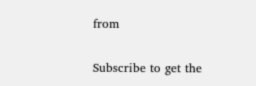from

Subscribe to get the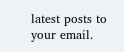latest posts to your email.